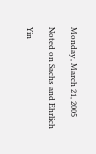Monday, March 21, 2005

Noted on Sachs and Ehrlich

Yin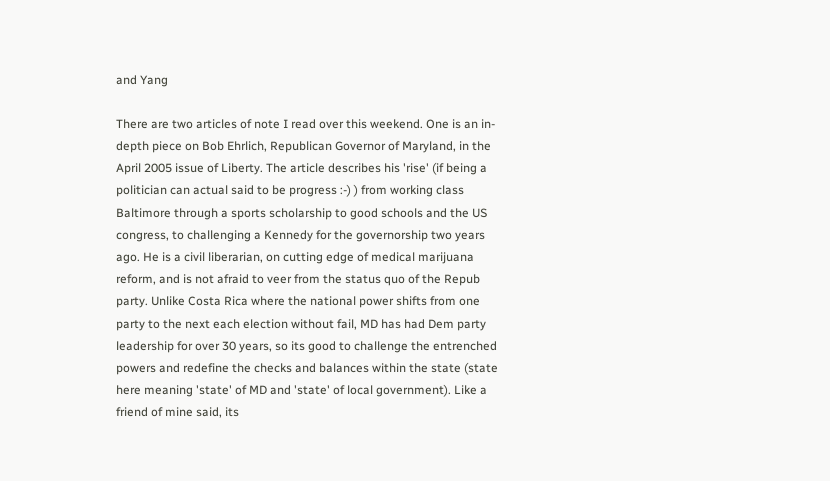and Yang

There are two articles of note I read over this weekend. One is an in-depth piece on Bob Ehrlich, Republican Governor of Maryland, in the April 2005 issue of Liberty. The article describes his 'rise' (if being a politician can actual said to be progress :-) ) from working class Baltimore through a sports scholarship to good schools and the US congress, to challenging a Kennedy for the governorship two years ago. He is a civil liberarian, on cutting edge of medical marijuana reform, and is not afraid to veer from the status quo of the Repub party. Unlike Costa Rica where the national power shifts from one party to the next each election without fail, MD has had Dem party leadership for over 30 years, so its good to challenge the entrenched powers and redefine the checks and balances within the state (state here meaning 'state' of MD and 'state' of local government). Like a friend of mine said, its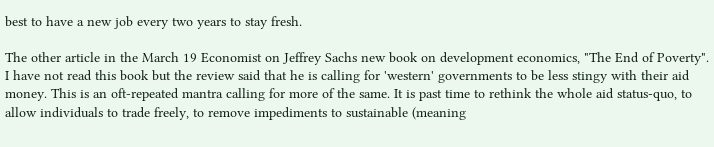best to have a new job every two years to stay fresh.

The other article in the March 19 Economist on Jeffrey Sachs new book on development economics, "The End of Poverty". I have not read this book but the review said that he is calling for 'western' governments to be less stingy with their aid money. This is an oft-repeated mantra calling for more of the same. It is past time to rethink the whole aid status-quo, to allow individuals to trade freely, to remove impediments to sustainable (meaning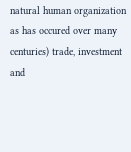natural human organization as has occured over many centuries) trade, investment and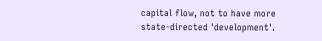capital flow, not to have more state-directed 'development'.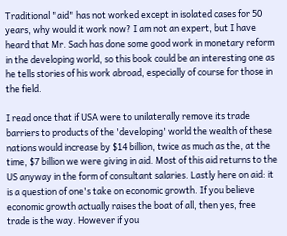Traditional "aid" has not worked except in isolated cases for 50 years, why would it work now? I am not an expert, but I have heard that Mr. Sach has done some good work in monetary reform in the developing world, so this book could be an interesting one as he tells stories of his work abroad, especially of course for those in the field.

I read once that if USA were to unilaterally remove its trade barriers to products of the 'developing' world the wealth of these nations would increase by $14 billion, twice as much as the, at the time, $7 billion we were giving in aid. Most of this aid returns to the US anyway in the form of consultant salaries. Lastly here on aid: it is a question of one's take on economic growth. If you believe economic growth actually raises the boat of all, then yes, free trade is the way. However if you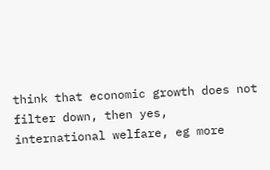think that economic growth does not filter down, then yes, international welfare, eg more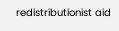redistributionist aid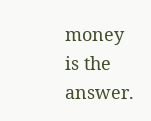money is the answer.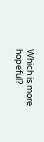Which is more hopeful?